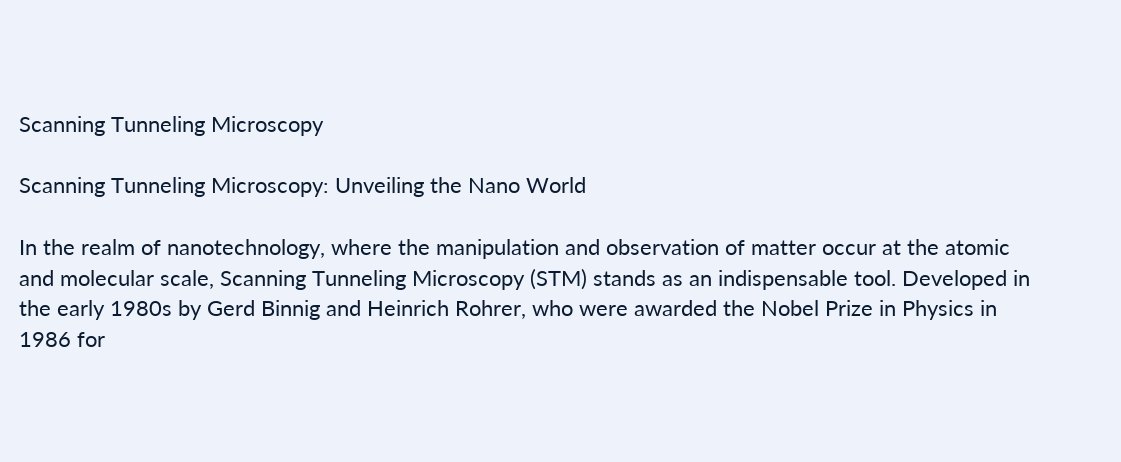Scanning Tunneling Microscopy

Scanning Tunneling Microscopy: Unveiling the Nano World

In the realm of nanotechnology, where the manipulation and observation of matter occur at the atomic and molecular scale, Scanning Tunneling Microscopy (STM) stands as an indispensable tool. Developed in the early 1980s by Gerd Binnig and Heinrich Rohrer, who were awarded the Nobel Prize in Physics in 1986 for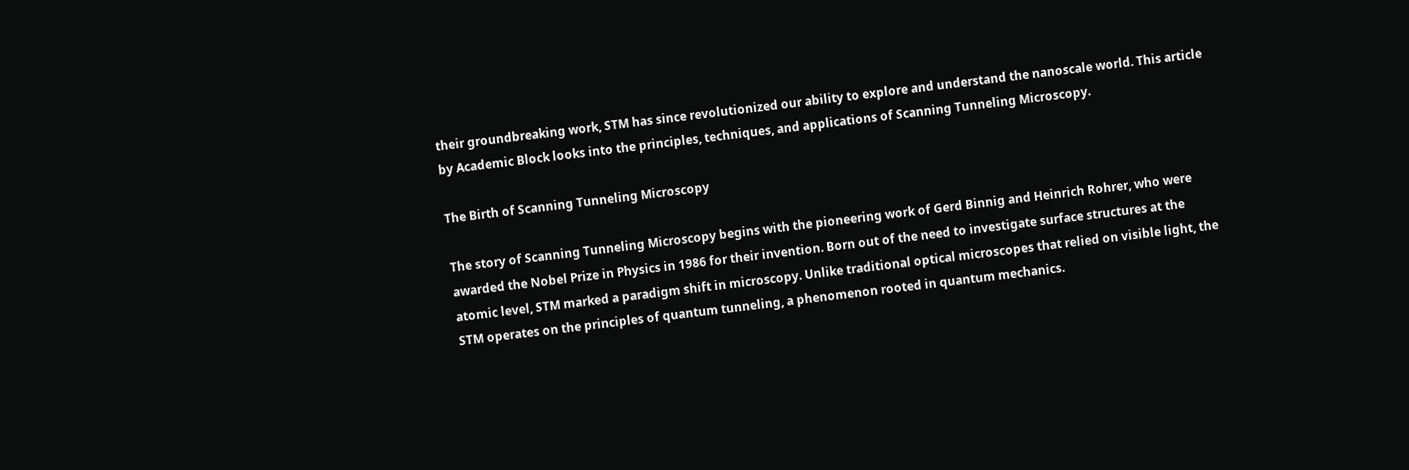their groundbreaking work, STM has since revolutionized our ability to explore and understand the nanoscale world. This article by Academic Block looks into the principles, techniques, and applications of Scanning Tunneling Microscopy.

The Birth of Scanning Tunneling Microscopy

The story of Scanning Tunneling Microscopy begins with the pioneering work of Gerd Binnig and Heinrich Rohrer, who were awarded the Nobel Prize in Physics in 1986 for their invention. Born out of the need to investigate surface structures at the atomic level, STM marked a paradigm shift in microscopy. Unlike traditional optical microscopes that relied on visible light, the STM operates on the principles of quantum tunneling, a phenomenon rooted in quantum mechanics.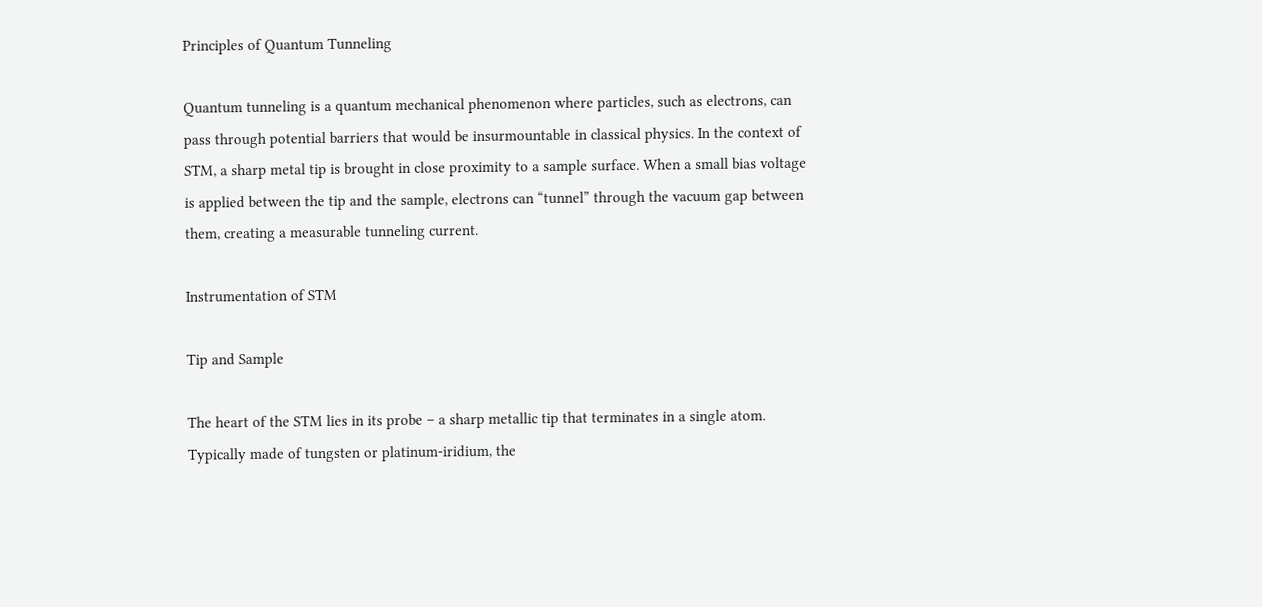Principles of Quantum Tunneling

Quantum tunneling is a quantum mechanical phenomenon where particles, such as electrons, can pass through potential barriers that would be insurmountable in classical physics. In the context of STM, a sharp metal tip is brought in close proximity to a sample surface. When a small bias voltage is applied between the tip and the sample, electrons can “tunnel” through the vacuum gap between them, creating a measurable tunneling current.

Instrumentation of STM

Tip and Sample

The heart of the STM lies in its probe – a sharp metallic tip that terminates in a single atom. Typically made of tungsten or platinum-iridium, the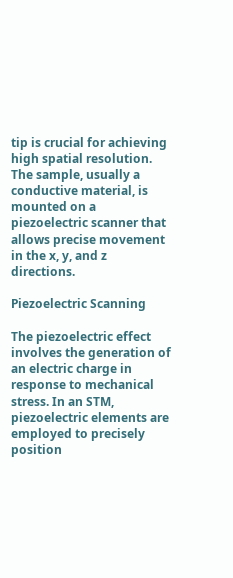tip is crucial for achieving high spatial resolution. The sample, usually a conductive material, is mounted on a piezoelectric scanner that allows precise movement in the x, y, and z directions.

Piezoelectric Scanning

The piezoelectric effect involves the generation of an electric charge in response to mechanical stress. In an STM, piezoelectric elements are employed to precisely position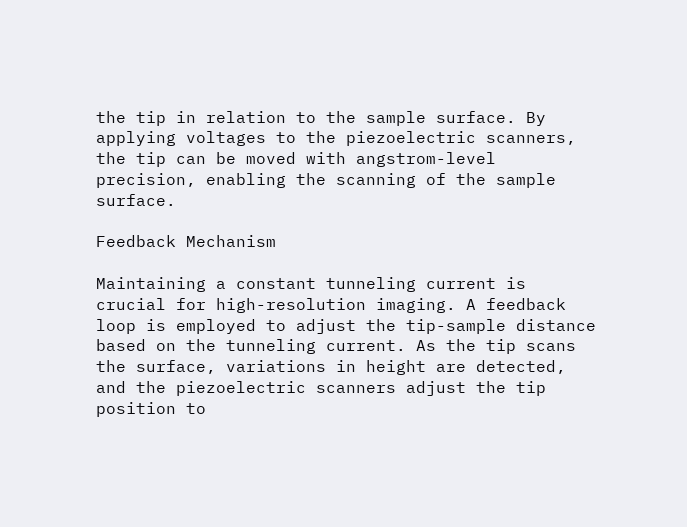the tip in relation to the sample surface. By applying voltages to the piezoelectric scanners, the tip can be moved with angstrom-level precision, enabling the scanning of the sample surface.

Feedback Mechanism

Maintaining a constant tunneling current is crucial for high-resolution imaging. A feedback loop is employed to adjust the tip-sample distance based on the tunneling current. As the tip scans the surface, variations in height are detected, and the piezoelectric scanners adjust the tip position to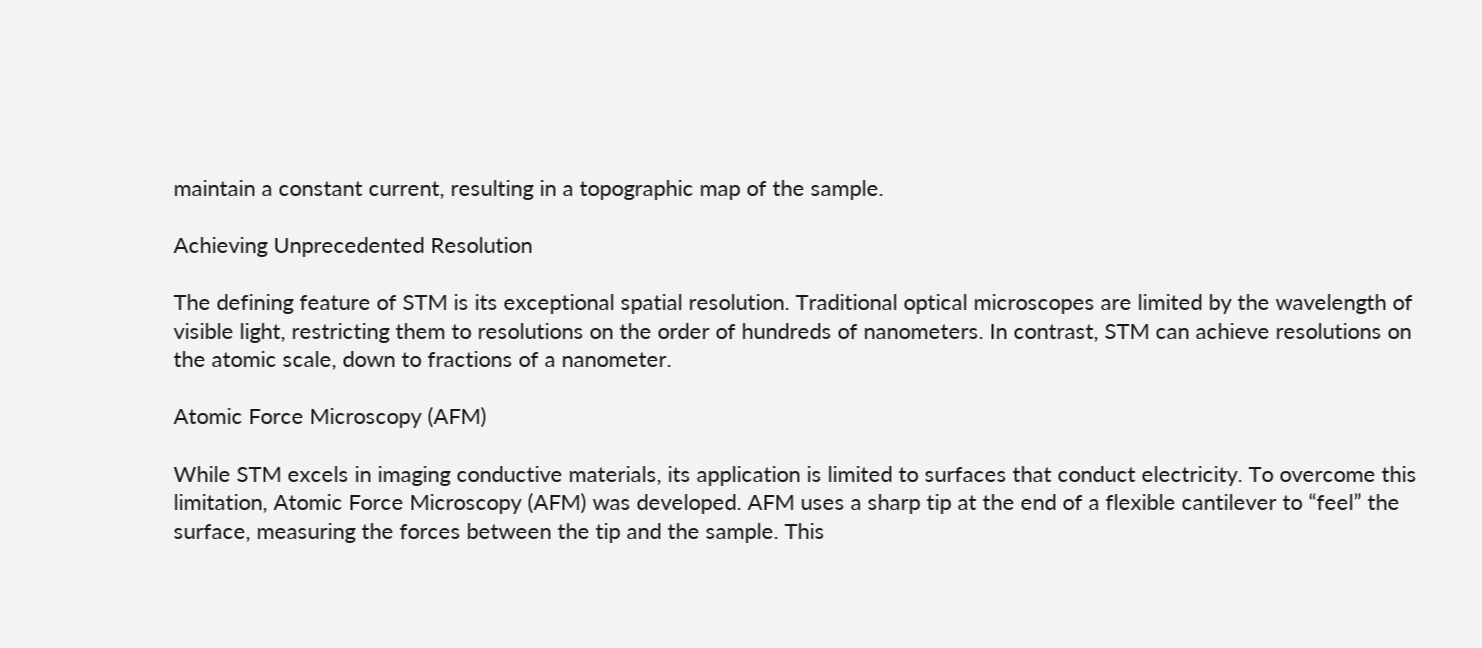maintain a constant current, resulting in a topographic map of the sample.

Achieving Unprecedented Resolution

The defining feature of STM is its exceptional spatial resolution. Traditional optical microscopes are limited by the wavelength of visible light, restricting them to resolutions on the order of hundreds of nanometers. In contrast, STM can achieve resolutions on the atomic scale, down to fractions of a nanometer.

Atomic Force Microscopy (AFM)

While STM excels in imaging conductive materials, its application is limited to surfaces that conduct electricity. To overcome this limitation, Atomic Force Microscopy (AFM) was developed. AFM uses a sharp tip at the end of a flexible cantilever to “feel” the surface, measuring the forces between the tip and the sample. This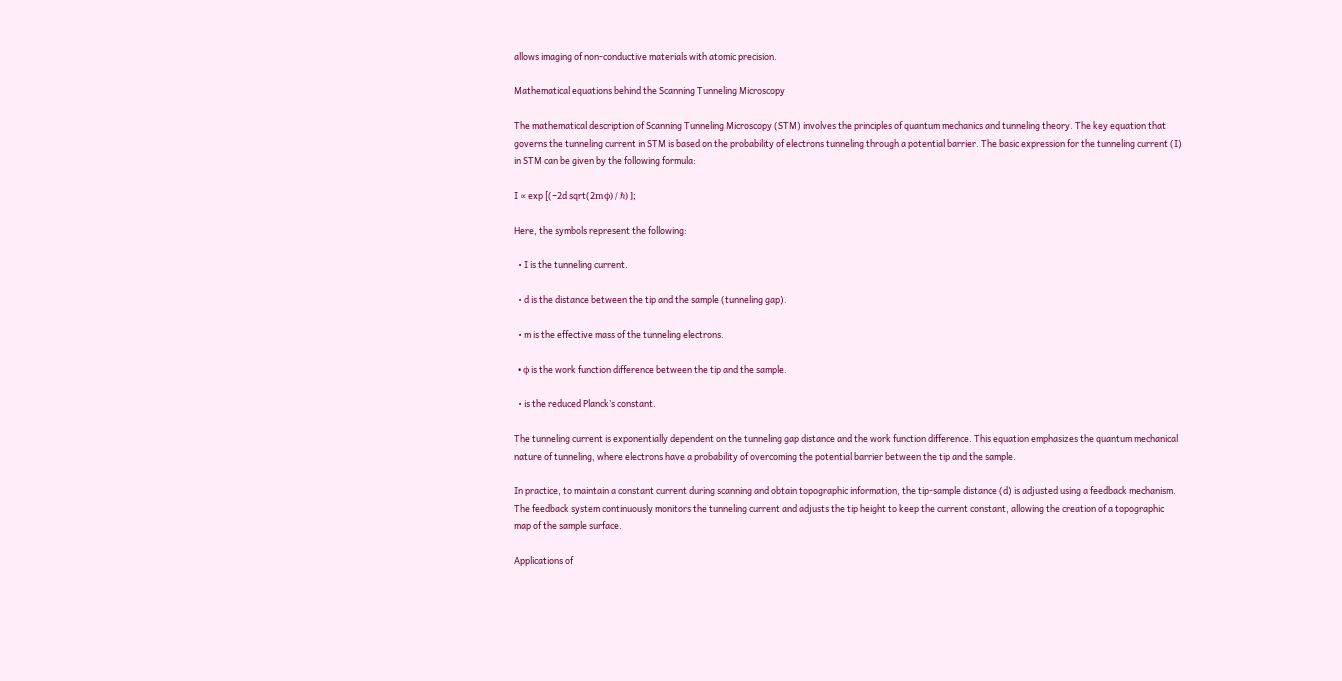allows imaging of non-conductive materials with atomic precision.

Mathematical equations behind the Scanning Tunneling Microscopy

The mathematical description of Scanning Tunneling Microscopy (STM) involves the principles of quantum mechanics and tunneling theory. The key equation that governs the tunneling current in STM is based on the probability of electrons tunneling through a potential barrier. The basic expression for the tunneling current (I) in STM can be given by the following formula:

I ∝ exp [(−2d sqrt(2mϕ) / ℏ) ];

Here, the symbols represent the following:

  • I is the tunneling current.

  • d is the distance between the tip and the sample (tunneling gap).

  • m is the effective mass of the tunneling electrons.

  • ϕ is the work function difference between the tip and the sample.

  • is the reduced Planck’s constant.

The tunneling current is exponentially dependent on the tunneling gap distance and the work function difference. This equation emphasizes the quantum mechanical nature of tunneling, where electrons have a probability of overcoming the potential barrier between the tip and the sample.

In practice, to maintain a constant current during scanning and obtain topographic information, the tip-sample distance (d) is adjusted using a feedback mechanism. The feedback system continuously monitors the tunneling current and adjusts the tip height to keep the current constant, allowing the creation of a topographic map of the sample surface.

Applications of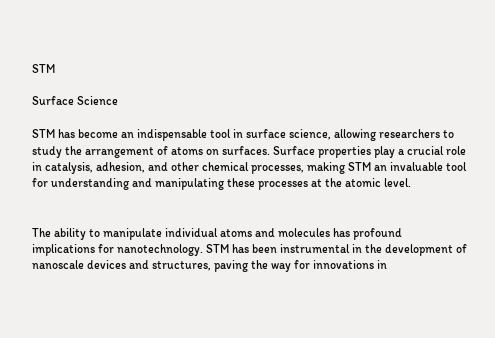STM

Surface Science

STM has become an indispensable tool in surface science, allowing researchers to study the arrangement of atoms on surfaces. Surface properties play a crucial role in catalysis, adhesion, and other chemical processes, making STM an invaluable tool for understanding and manipulating these processes at the atomic level.


The ability to manipulate individual atoms and molecules has profound implications for nanotechnology. STM has been instrumental in the development of nanoscale devices and structures, paving the way for innovations in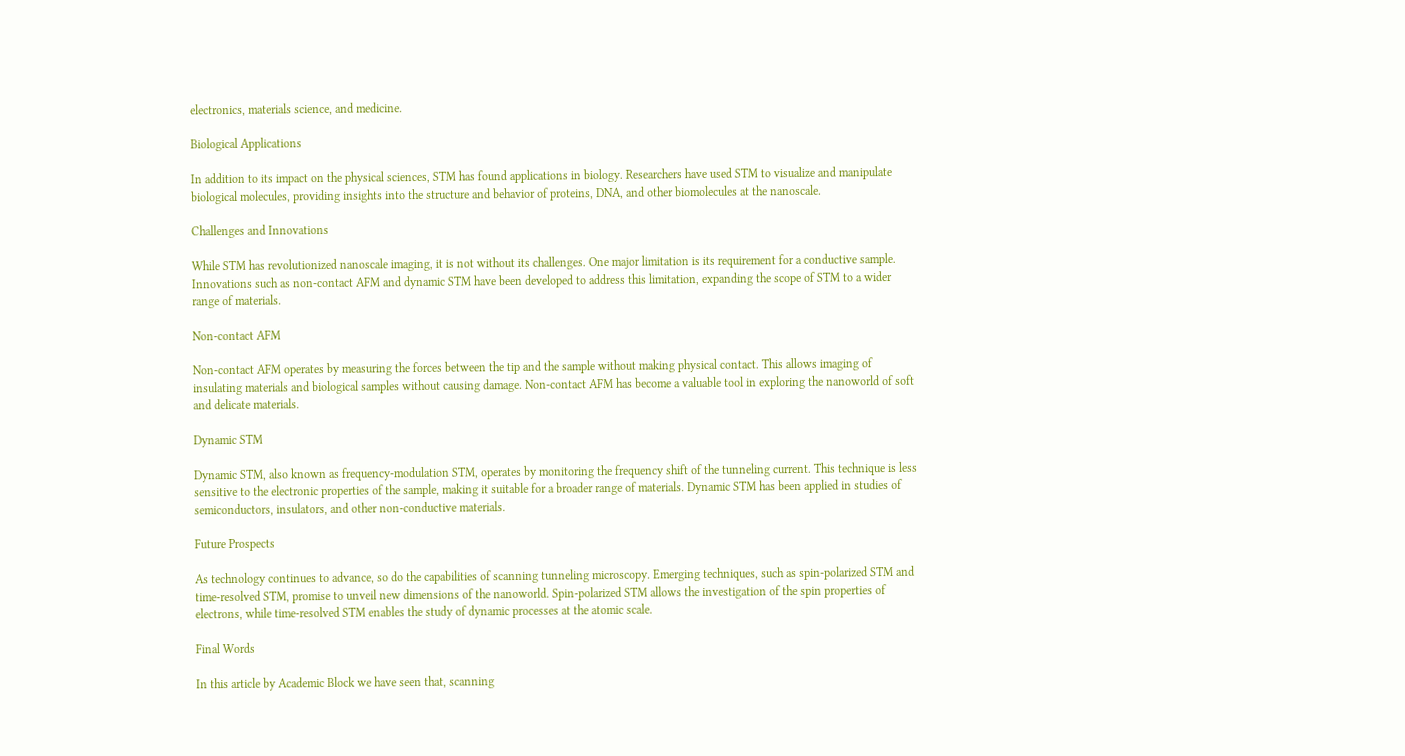electronics, materials science, and medicine.

Biological Applications

In addition to its impact on the physical sciences, STM has found applications in biology. Researchers have used STM to visualize and manipulate biological molecules, providing insights into the structure and behavior of proteins, DNA, and other biomolecules at the nanoscale.

Challenges and Innovations

While STM has revolutionized nanoscale imaging, it is not without its challenges. One major limitation is its requirement for a conductive sample. Innovations such as non-contact AFM and dynamic STM have been developed to address this limitation, expanding the scope of STM to a wider range of materials.

Non-contact AFM

Non-contact AFM operates by measuring the forces between the tip and the sample without making physical contact. This allows imaging of insulating materials and biological samples without causing damage. Non-contact AFM has become a valuable tool in exploring the nanoworld of soft and delicate materials.

Dynamic STM

Dynamic STM, also known as frequency-modulation STM, operates by monitoring the frequency shift of the tunneling current. This technique is less sensitive to the electronic properties of the sample, making it suitable for a broader range of materials. Dynamic STM has been applied in studies of semiconductors, insulators, and other non-conductive materials.

Future Prospects

As technology continues to advance, so do the capabilities of scanning tunneling microscopy. Emerging techniques, such as spin-polarized STM and time-resolved STM, promise to unveil new dimensions of the nanoworld. Spin-polarized STM allows the investigation of the spin properties of electrons, while time-resolved STM enables the study of dynamic processes at the atomic scale.

Final Words

In this article by Academic Block we have seen that, scanning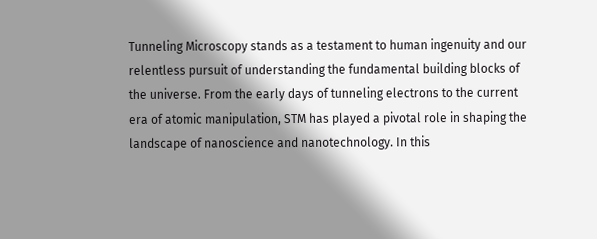Tunneling Microscopy stands as a testament to human ingenuity and our relentless pursuit of understanding the fundamental building blocks of the universe. From the early days of tunneling electrons to the current era of atomic manipulation, STM has played a pivotal role in shaping the landscape of nanoscience and nanotechnology. In this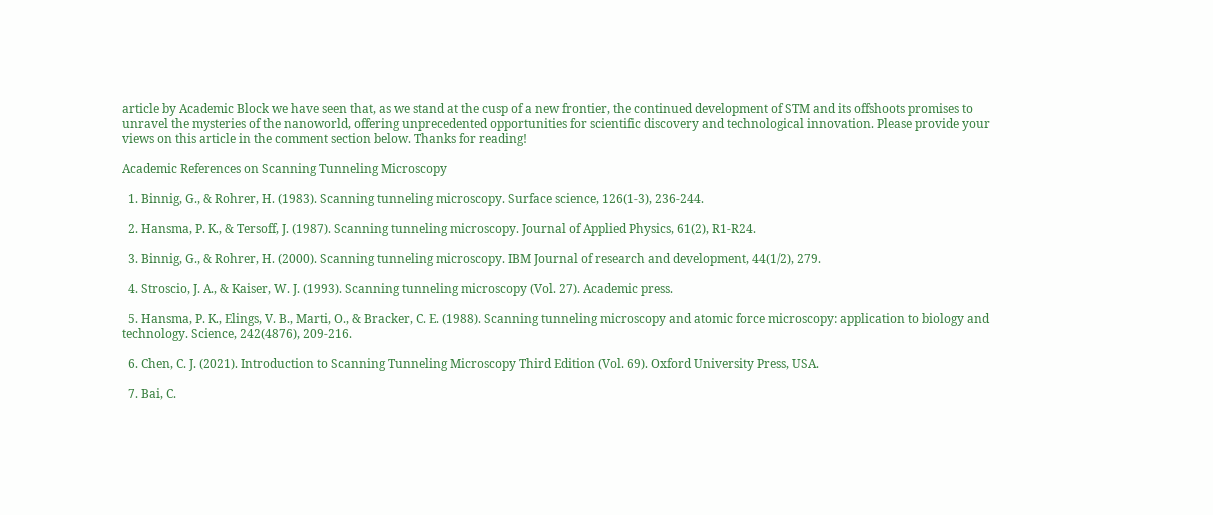article by Academic Block we have seen that, as we stand at the cusp of a new frontier, the continued development of STM and its offshoots promises to unravel the mysteries of the nanoworld, offering unprecedented opportunities for scientific discovery and technological innovation. Please provide your views on this article in the comment section below. Thanks for reading!

Academic References on Scanning Tunneling Microscopy

  1. Binnig, G., & Rohrer, H. (1983). Scanning tunneling microscopy. Surface science, 126(1-3), 236-244.

  2. Hansma, P. K., & Tersoff, J. (1987). Scanning tunneling microscopy. Journal of Applied Physics, 61(2), R1-R24.

  3. Binnig, G., & Rohrer, H. (2000). Scanning tunneling microscopy. IBM Journal of research and development, 44(1/2), 279.

  4. Stroscio, J. A., & Kaiser, W. J. (1993). Scanning tunneling microscopy (Vol. 27). Academic press.

  5. Hansma, P. K., Elings, V. B., Marti, O., & Bracker, C. E. (1988). Scanning tunneling microscopy and atomic force microscopy: application to biology and technology. Science, 242(4876), 209-216.

  6. Chen, C. J. (2021). Introduction to Scanning Tunneling Microscopy Third Edition (Vol. 69). Oxford University Press, USA.

  7. Bai, C.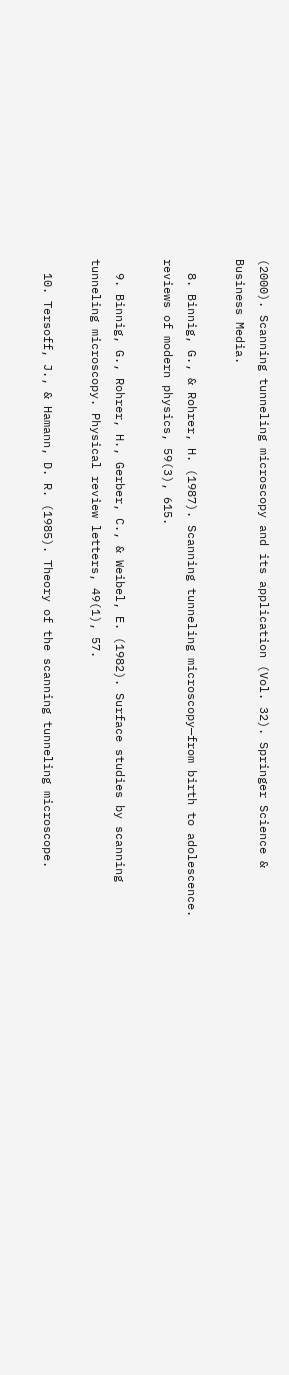(2000). Scanning tunneling microscopy and its application (Vol. 32). Springer Science & Business Media.

  8. Binnig, G., & Rohrer, H. (1987). Scanning tunneling microscopy—from birth to adolescence. reviews of modern physics, 59(3), 615.

  9. Binnig, G., Rohrer, H., Gerber, C., & Weibel, E. (1982). Surface studies by scanning tunneling microscopy. Physical review letters, 49(1), 57.

  10. Tersoff, J., & Hamann, D. R. (1985). Theory of the scanning tunneling microscope.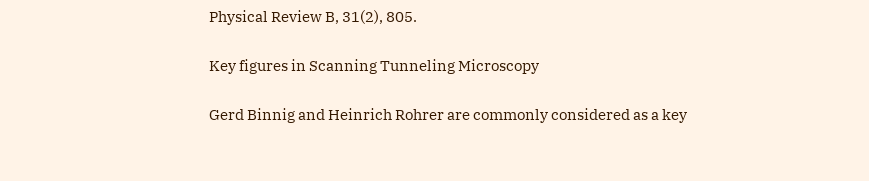Physical Review B, 31(2), 805.

Key figures in Scanning Tunneling Microscopy

Gerd Binnig and Heinrich Rohrer are commonly considered as a key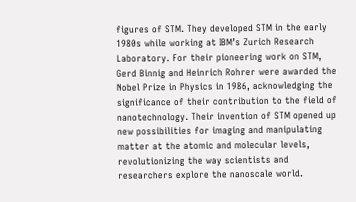figures of STM. They developed STM in the early 1980s while working at IBM’s Zurich Research Laboratory. For their pioneering work on STM, Gerd Binnig and Heinrich Rohrer were awarded the Nobel Prize in Physics in 1986, acknowledging the significance of their contribution to the field of nanotechnology. Their invention of STM opened up new possibilities for imaging and manipulating matter at the atomic and molecular levels, revolutionizing the way scientists and researchers explore the nanoscale world.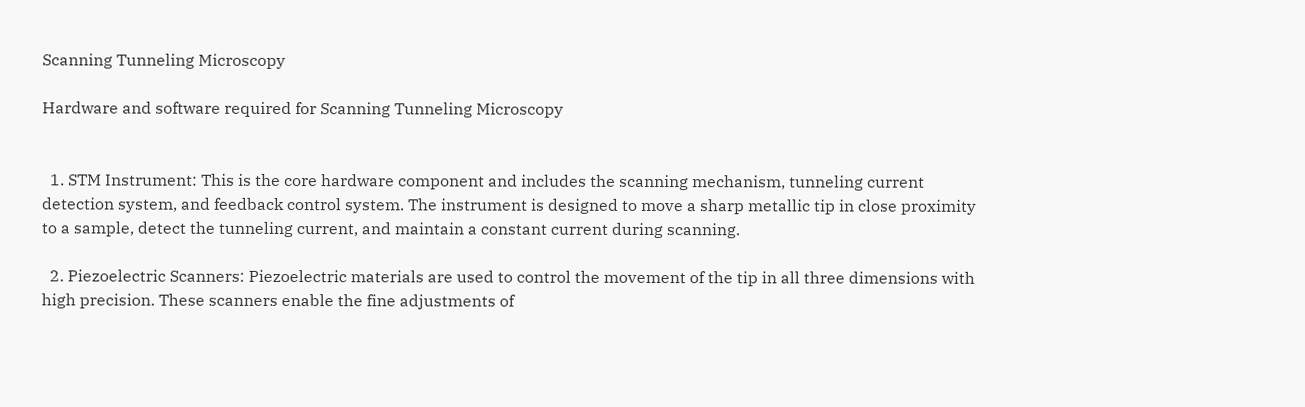Scanning Tunneling Microscopy

Hardware and software required for Scanning Tunneling Microscopy


  1. STM Instrument: This is the core hardware component and includes the scanning mechanism, tunneling current detection system, and feedback control system. The instrument is designed to move a sharp metallic tip in close proximity to a sample, detect the tunneling current, and maintain a constant current during scanning.

  2. Piezoelectric Scanners: Piezoelectric materials are used to control the movement of the tip in all three dimensions with high precision. These scanners enable the fine adjustments of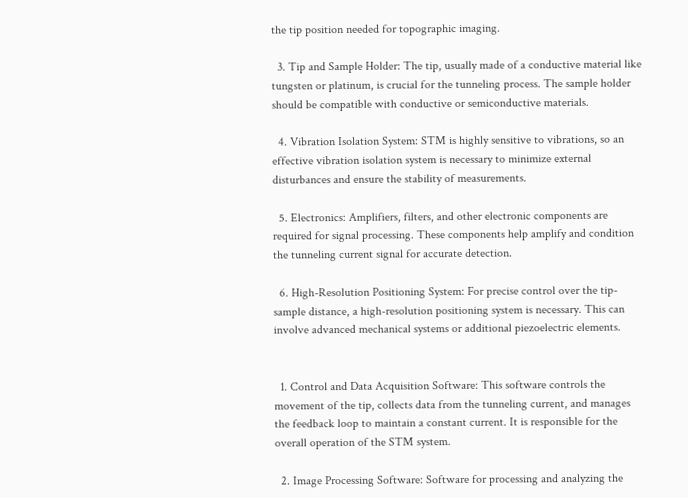the tip position needed for topographic imaging.

  3. Tip and Sample Holder: The tip, usually made of a conductive material like tungsten or platinum, is crucial for the tunneling process. The sample holder should be compatible with conductive or semiconductive materials.

  4. Vibration Isolation System: STM is highly sensitive to vibrations, so an effective vibration isolation system is necessary to minimize external disturbances and ensure the stability of measurements.

  5. Electronics: Amplifiers, filters, and other electronic components are required for signal processing. These components help amplify and condition the tunneling current signal for accurate detection.

  6. High-Resolution Positioning System: For precise control over the tip-sample distance, a high-resolution positioning system is necessary. This can involve advanced mechanical systems or additional piezoelectric elements.


  1. Control and Data Acquisition Software: This software controls the movement of the tip, collects data from the tunneling current, and manages the feedback loop to maintain a constant current. It is responsible for the overall operation of the STM system.

  2. Image Processing Software: Software for processing and analyzing the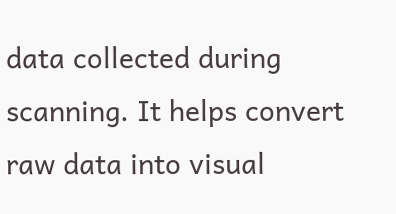data collected during scanning. It helps convert raw data into visual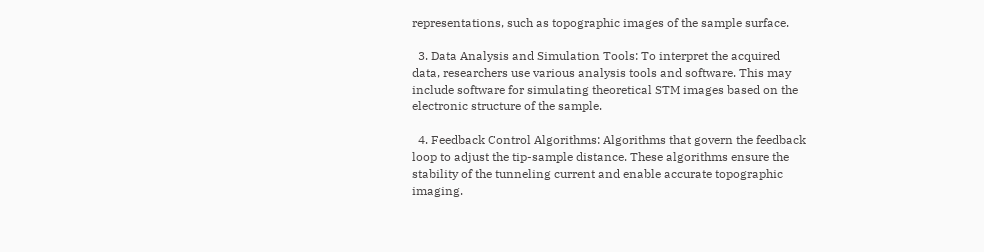representations, such as topographic images of the sample surface.

  3. Data Analysis and Simulation Tools: To interpret the acquired data, researchers use various analysis tools and software. This may include software for simulating theoretical STM images based on the electronic structure of the sample.

  4. Feedback Control Algorithms: Algorithms that govern the feedback loop to adjust the tip-sample distance. These algorithms ensure the stability of the tunneling current and enable accurate topographic imaging.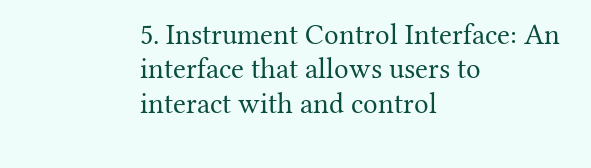5. Instrument Control Interface: An interface that allows users to interact with and control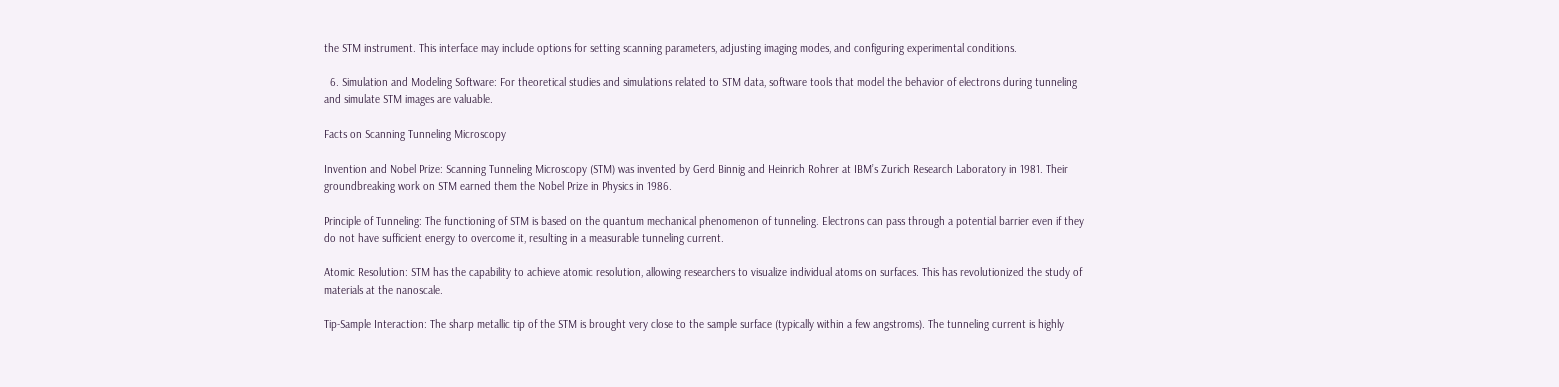the STM instrument. This interface may include options for setting scanning parameters, adjusting imaging modes, and configuring experimental conditions.

  6. Simulation and Modeling Software: For theoretical studies and simulations related to STM data, software tools that model the behavior of electrons during tunneling and simulate STM images are valuable.

Facts on Scanning Tunneling Microscopy

Invention and Nobel Prize: Scanning Tunneling Microscopy (STM) was invented by Gerd Binnig and Heinrich Rohrer at IBM’s Zurich Research Laboratory in 1981. Their groundbreaking work on STM earned them the Nobel Prize in Physics in 1986.

Principle of Tunneling: The functioning of STM is based on the quantum mechanical phenomenon of tunneling. Electrons can pass through a potential barrier even if they do not have sufficient energy to overcome it, resulting in a measurable tunneling current.

Atomic Resolution: STM has the capability to achieve atomic resolution, allowing researchers to visualize individual atoms on surfaces. This has revolutionized the study of materials at the nanoscale.

Tip-Sample Interaction: The sharp metallic tip of the STM is brought very close to the sample surface (typically within a few angstroms). The tunneling current is highly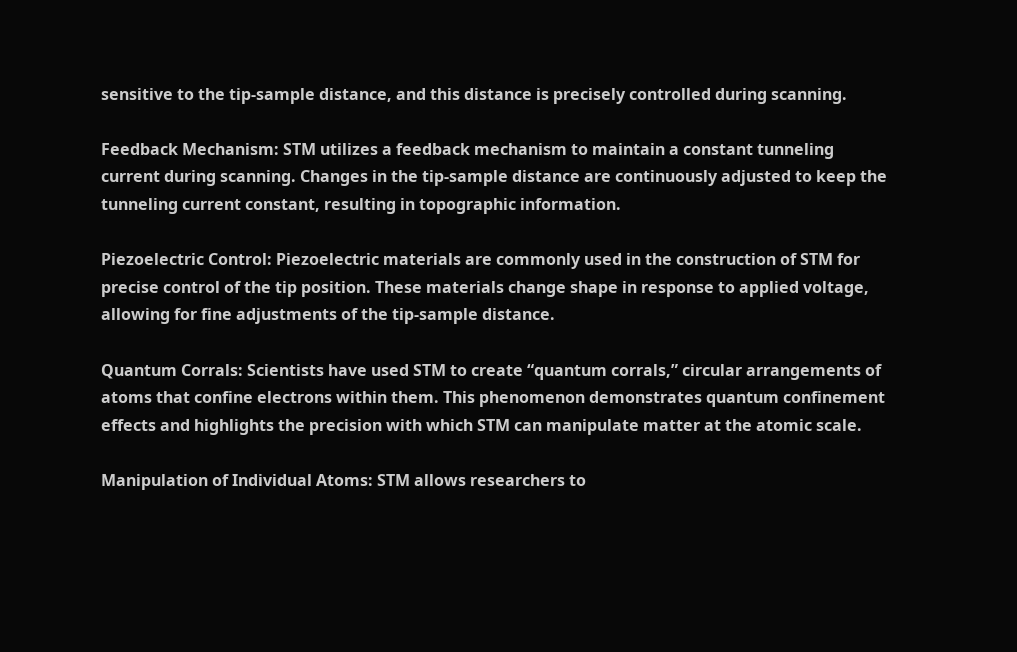sensitive to the tip-sample distance, and this distance is precisely controlled during scanning.

Feedback Mechanism: STM utilizes a feedback mechanism to maintain a constant tunneling current during scanning. Changes in the tip-sample distance are continuously adjusted to keep the tunneling current constant, resulting in topographic information.

Piezoelectric Control: Piezoelectric materials are commonly used in the construction of STM for precise control of the tip position. These materials change shape in response to applied voltage, allowing for fine adjustments of the tip-sample distance.

Quantum Corrals: Scientists have used STM to create “quantum corrals,” circular arrangements of atoms that confine electrons within them. This phenomenon demonstrates quantum confinement effects and highlights the precision with which STM can manipulate matter at the atomic scale.

Manipulation of Individual Atoms: STM allows researchers to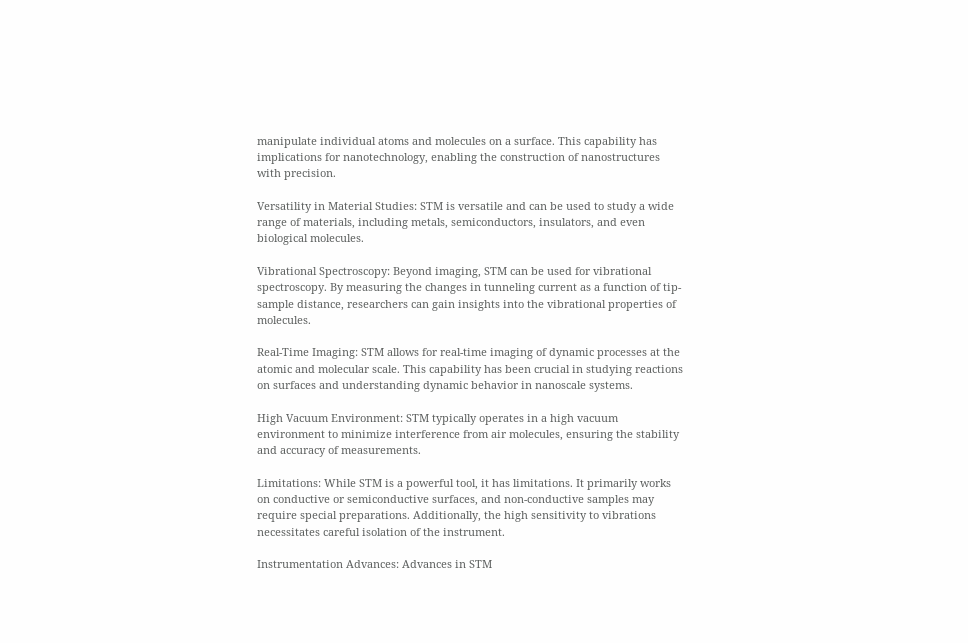manipulate individual atoms and molecules on a surface. This capability has implications for nanotechnology, enabling the construction of nanostructures with precision.

Versatility in Material Studies: STM is versatile and can be used to study a wide range of materials, including metals, semiconductors, insulators, and even biological molecules.

Vibrational Spectroscopy: Beyond imaging, STM can be used for vibrational spectroscopy. By measuring the changes in tunneling current as a function of tip-sample distance, researchers can gain insights into the vibrational properties of molecules.

Real-Time Imaging: STM allows for real-time imaging of dynamic processes at the atomic and molecular scale. This capability has been crucial in studying reactions on surfaces and understanding dynamic behavior in nanoscale systems.

High Vacuum Environment: STM typically operates in a high vacuum environment to minimize interference from air molecules, ensuring the stability and accuracy of measurements.

Limitations: While STM is a powerful tool, it has limitations. It primarily works on conductive or semiconductive surfaces, and non-conductive samples may require special preparations. Additionally, the high sensitivity to vibrations necessitates careful isolation of the instrument.

Instrumentation Advances: Advances in STM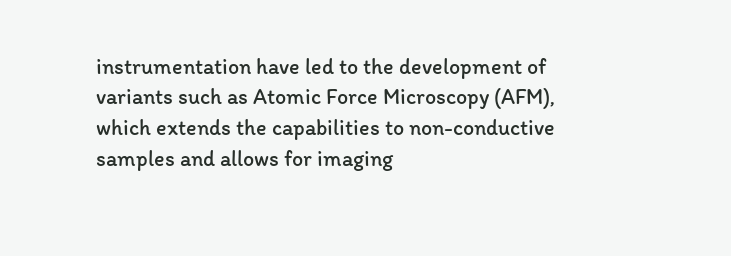instrumentation have led to the development of variants such as Atomic Force Microscopy (AFM), which extends the capabilities to non-conductive samples and allows for imaging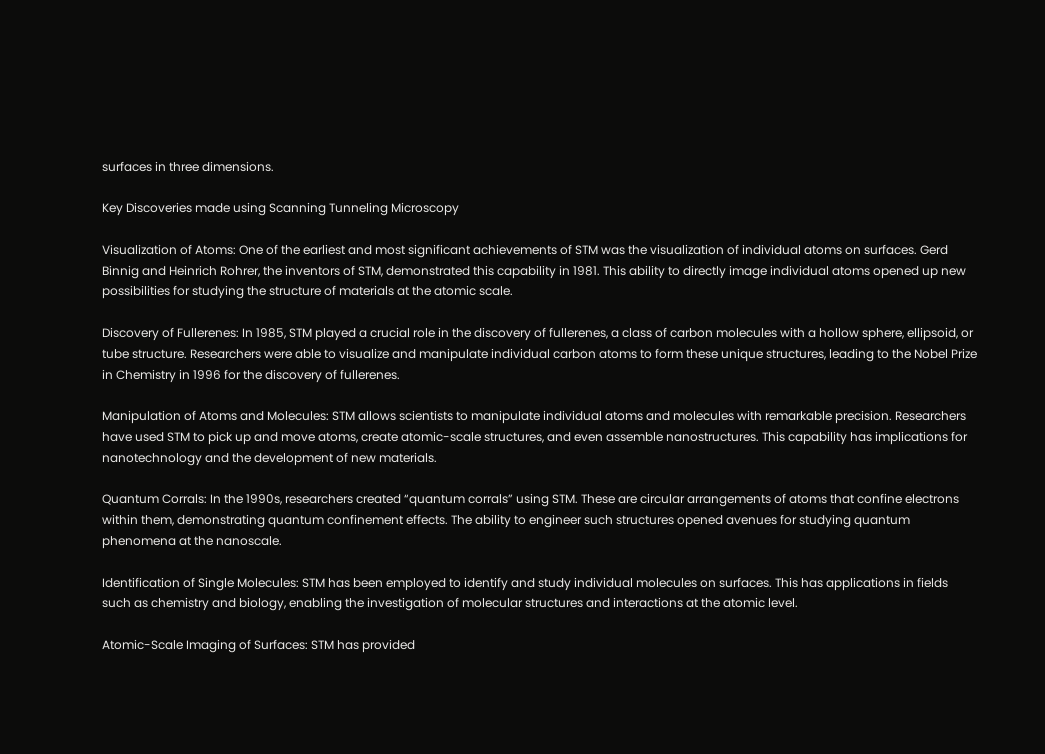surfaces in three dimensions.

Key Discoveries made using Scanning Tunneling Microscopy

Visualization of Atoms: One of the earliest and most significant achievements of STM was the visualization of individual atoms on surfaces. Gerd Binnig and Heinrich Rohrer, the inventors of STM, demonstrated this capability in 1981. This ability to directly image individual atoms opened up new possibilities for studying the structure of materials at the atomic scale.

Discovery of Fullerenes: In 1985, STM played a crucial role in the discovery of fullerenes, a class of carbon molecules with a hollow sphere, ellipsoid, or tube structure. Researchers were able to visualize and manipulate individual carbon atoms to form these unique structures, leading to the Nobel Prize in Chemistry in 1996 for the discovery of fullerenes.

Manipulation of Atoms and Molecules: STM allows scientists to manipulate individual atoms and molecules with remarkable precision. Researchers have used STM to pick up and move atoms, create atomic-scale structures, and even assemble nanostructures. This capability has implications for nanotechnology and the development of new materials.

Quantum Corrals: In the 1990s, researchers created “quantum corrals” using STM. These are circular arrangements of atoms that confine electrons within them, demonstrating quantum confinement effects. The ability to engineer such structures opened avenues for studying quantum phenomena at the nanoscale.

Identification of Single Molecules: STM has been employed to identify and study individual molecules on surfaces. This has applications in fields such as chemistry and biology, enabling the investigation of molecular structures and interactions at the atomic level.

Atomic-Scale Imaging of Surfaces: STM has provided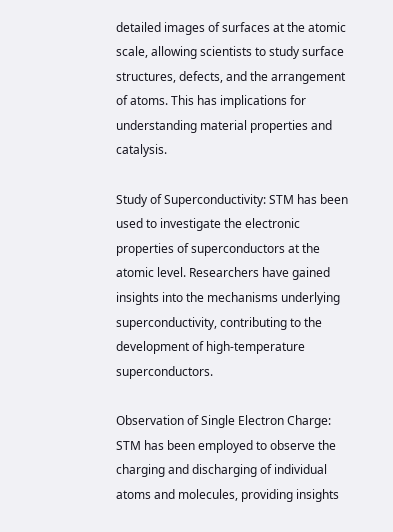detailed images of surfaces at the atomic scale, allowing scientists to study surface structures, defects, and the arrangement of atoms. This has implications for understanding material properties and catalysis.

Study of Superconductivity: STM has been used to investigate the electronic properties of superconductors at the atomic level. Researchers have gained insights into the mechanisms underlying superconductivity, contributing to the development of high-temperature superconductors.

Observation of Single Electron Charge: STM has been employed to observe the charging and discharging of individual atoms and molecules, providing insights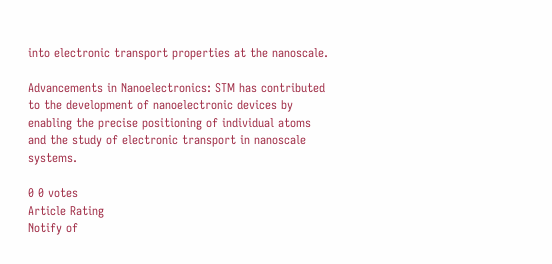into electronic transport properties at the nanoscale.

Advancements in Nanoelectronics: STM has contributed to the development of nanoelectronic devices by enabling the precise positioning of individual atoms and the study of electronic transport in nanoscale systems.

0 0 votes
Article Rating
Notify of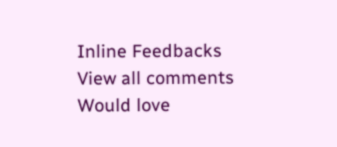Inline Feedbacks
View all comments
Would love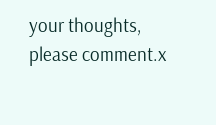your thoughts, please comment.x